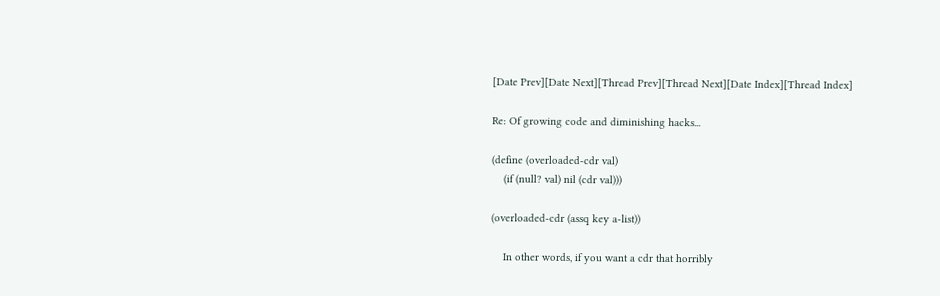[Date Prev][Date Next][Thread Prev][Thread Next][Date Index][Thread Index]

Re: Of growing code and diminishing hacks...

(define (overloaded-cdr val)
    (if (null? val) nil (cdr val)))

(overloaded-cdr (assq key a-list))

    In other words, if you want a cdr that horribly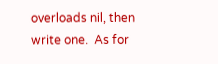overloads nil, then
write one.  As for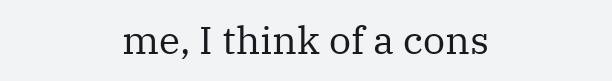me, I think of a cons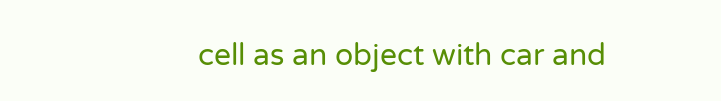cell as an object with car and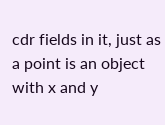cdr fields in it, just as a point is an object with x and y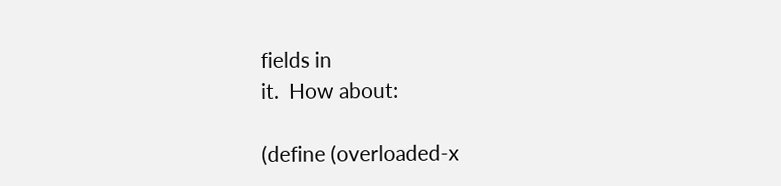fields in
it.  How about:

(define (overloaded-x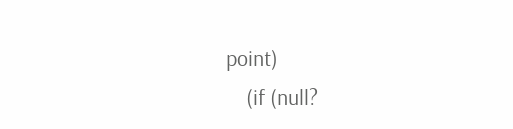point)
    (if (null?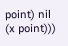point) nil (x point)))